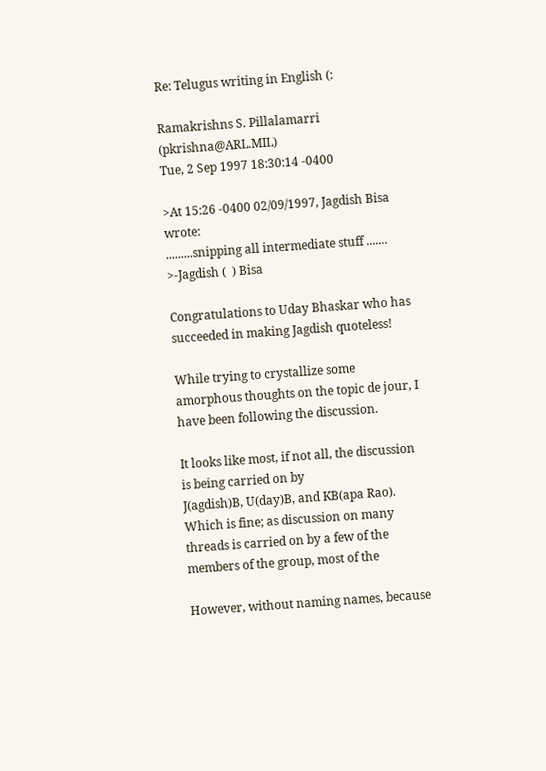Re: Telugus writing in English (:

Ramakrishns S. Pillalamarri (pkrishna@ARL.MIL)
Tue, 2 Sep 1997 18:30:14 -0400

>At 15:26 -0400 02/09/1997, Jagdish Bisa wrote:
.........snipping all intermediate stuff .......
>-Jagdish (  ) Bisa

Congratulations to Uday Bhaskar who has succeeded in making Jagdish quoteless!

While trying to crystallize some amorphous thoughts on the topic de jour, I
have been following the discussion.

It looks like most, if not all, the discussion is being carried on by
J(agdish)B, U(day)B, and KB(apa Rao). Which is fine; as discussion on many
threads is carried on by a few of the members of the group, most of the

However, without naming names, because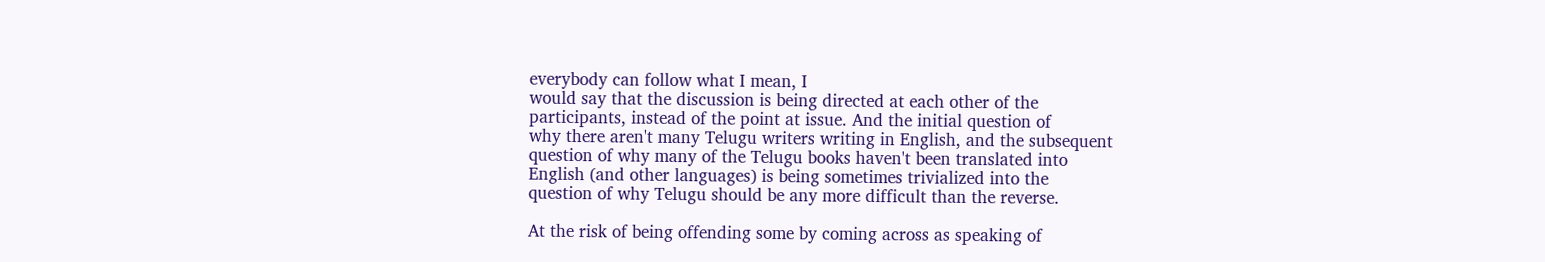everybody can follow what I mean, I
would say that the discussion is being directed at each other of the
participants, instead of the point at issue. And the initial question of
why there aren't many Telugu writers writing in English, and the subsequent
question of why many of the Telugu books haven't been translated into
English (and other languages) is being sometimes trivialized into the
question of why Telugu should be any more difficult than the reverse.

At the risk of being offending some by coming across as speaking of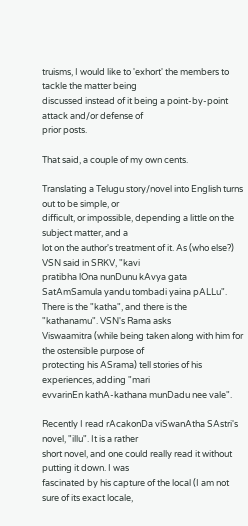truisms, I would like to 'exhort' the members to tackle the matter being
discussed instead of it being a point-by-point attack and/or defense of
prior posts.

That said, a couple of my own cents.

Translating a Telugu story/novel into English turns out to be simple, or
difficult, or impossible, depending a little on the subject matter, and a
lot on the author's treatment of it. As (who else?) VSN said in SRKV, "kavi
pratibha lOna nunDunu kAvya gata SatAmSamula yandu tombadi yaina pALLu".
There is the "katha", and there is the "kathanamu". VSN's Rama asks
Viswaamitra (while being taken along with him for the ostensible purpose of
protecting his ASrama) tell stories of his experiences, adding "mari
evvarinEn kathA-kathana munDadu nee vale".

Recently I read rAcakonDa viSwanAtha SAstri's novel, "illu". It is a rather
short novel, and one could really read it without putting it down. I was
fascinated by his capture of the local (I am not sure of its exact locale,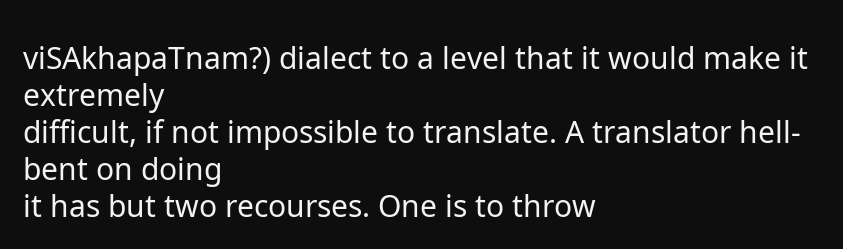viSAkhapaTnam?) dialect to a level that it would make it extremely
difficult, if not impossible to translate. A translator hell-bent on doing
it has but two recourses. One is to throw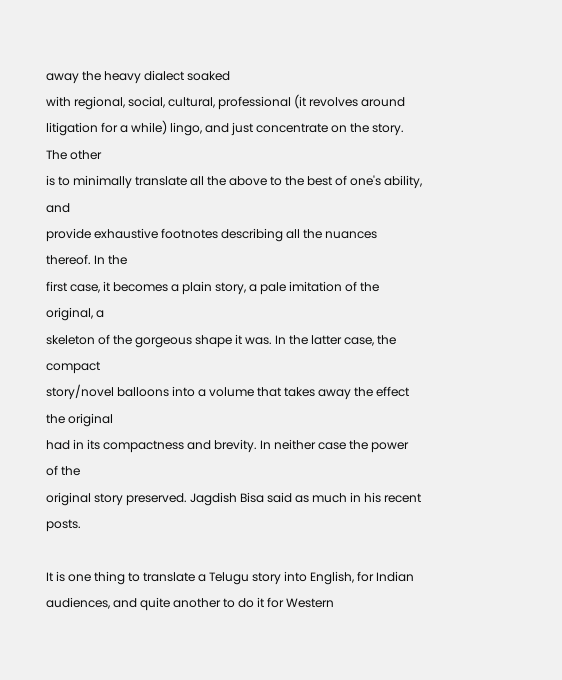away the heavy dialect soaked
with regional, social, cultural, professional (it revolves around
litigation for a while) lingo, and just concentrate on the story. The other
is to minimally translate all the above to the best of one's ability, and
provide exhaustive footnotes describing all the nuances thereof. In the
first case, it becomes a plain story, a pale imitation of the original, a
skeleton of the gorgeous shape it was. In the latter case, the compact
story/novel balloons into a volume that takes away the effect the original
had in its compactness and brevity. In neither case the power of the
original story preserved. Jagdish Bisa said as much in his recent posts.

It is one thing to translate a Telugu story into English, for Indian
audiences, and quite another to do it for Western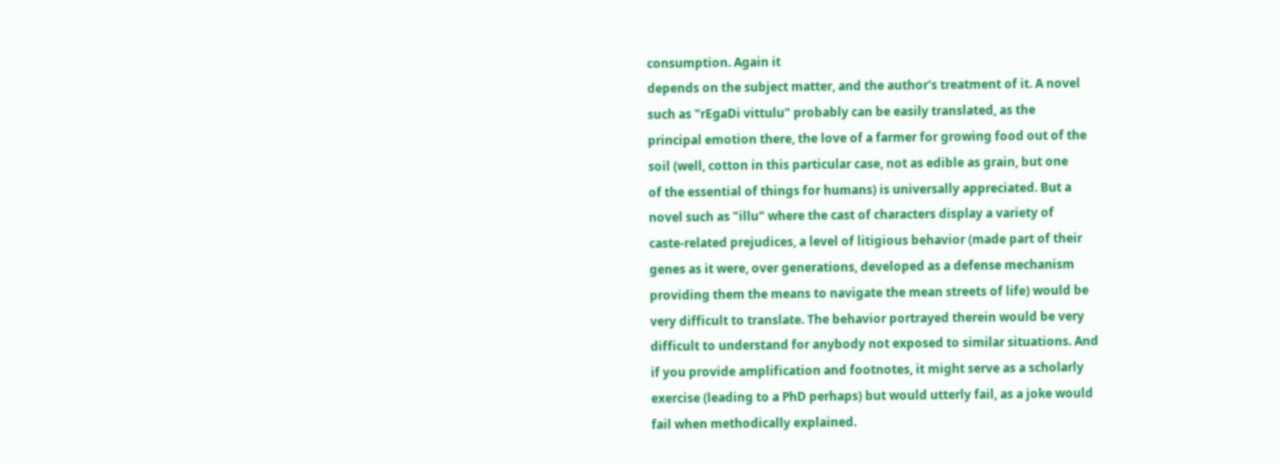consumption. Again it
depends on the subject matter, and the author's treatment of it. A novel
such as "rEgaDi vittulu" probably can be easily translated, as the
principal emotion there, the love of a farmer for growing food out of the
soil (well, cotton in this particular case, not as edible as grain, but one
of the essential of things for humans) is universally appreciated. But a
novel such as "illu" where the cast of characters display a variety of
caste-related prejudices, a level of litigious behavior (made part of their
genes as it were, over generations, developed as a defense mechanism
providing them the means to navigate the mean streets of life) would be
very difficult to translate. The behavior portrayed therein would be very
difficult to understand for anybody not exposed to similar situations. And
if you provide amplification and footnotes, it might serve as a scholarly
exercise (leading to a PhD perhaps) but would utterly fail, as a joke would
fail when methodically explained.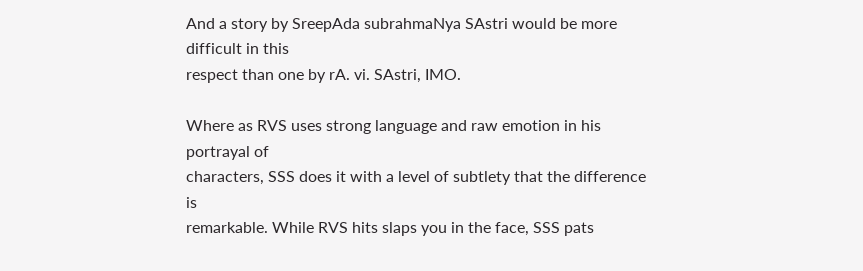And a story by SreepAda subrahmaNya SAstri would be more difficult in this
respect than one by rA. vi. SAstri, IMO.

Where as RVS uses strong language and raw emotion in his portrayal of
characters, SSS does it with a level of subtlety that the difference is
remarkable. While RVS hits slaps you in the face, SSS pats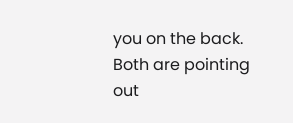you on the back.
Both are pointing out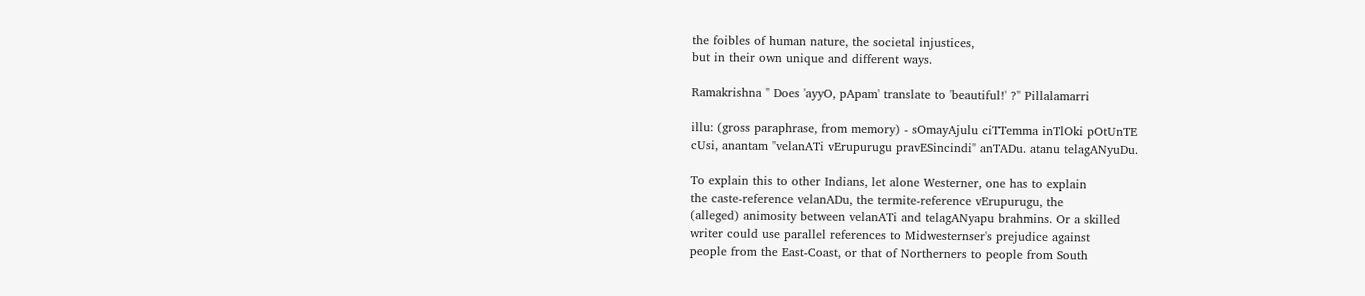the foibles of human nature, the societal injustices,
but in their own unique and different ways.

Ramakrishna " Does 'ayyO, pApam' translate to 'beautiful!' ?" Pillalamarri

illu: (gross paraphrase, from memory) - sOmayAjulu ciTTemma inTlOki pOtUnTE
cUsi, anantam "velanATi vErupurugu pravESincindi" anTADu. atanu telagANyuDu.

To explain this to other Indians, let alone Westerner, one has to explain
the caste-reference velanADu, the termite-reference vErupurugu, the
(alleged) animosity between velanATi and telagANyapu brahmins. Or a skilled
writer could use parallel references to Midwesternser's prejudice against
people from the East-Coast, or that of Northerners to people from South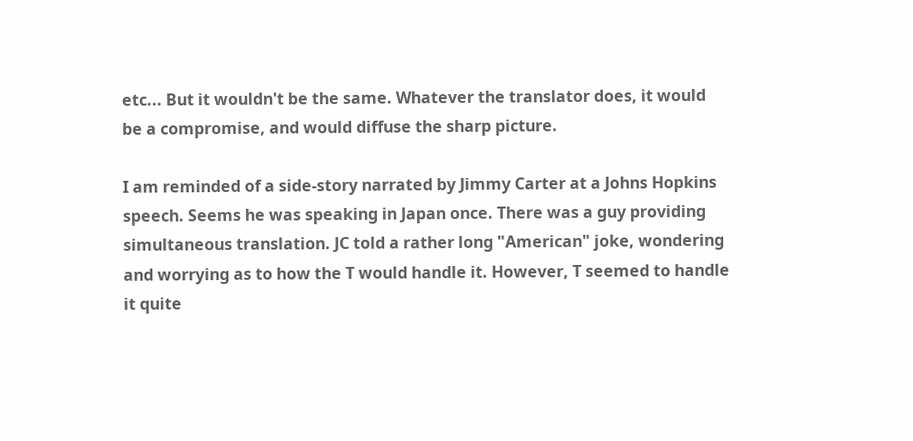etc... But it wouldn't be the same. Whatever the translator does, it would
be a compromise, and would diffuse the sharp picture.

I am reminded of a side-story narrated by Jimmy Carter at a Johns Hopkins
speech. Seems he was speaking in Japan once. There was a guy providing
simultaneous translation. JC told a rather long "American" joke, wondering
and worrying as to how the T would handle it. However, T seemed to handle
it quite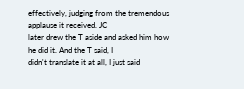effectively, judging from the tremendous applause it received. JC
later drew the T aside and asked him how he did it. And the T said, I
didn't translate it at all, I just said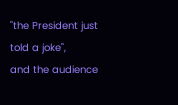"the President just told a joke",
and the audience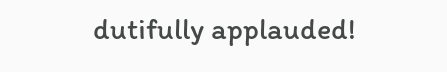dutifully applauded!